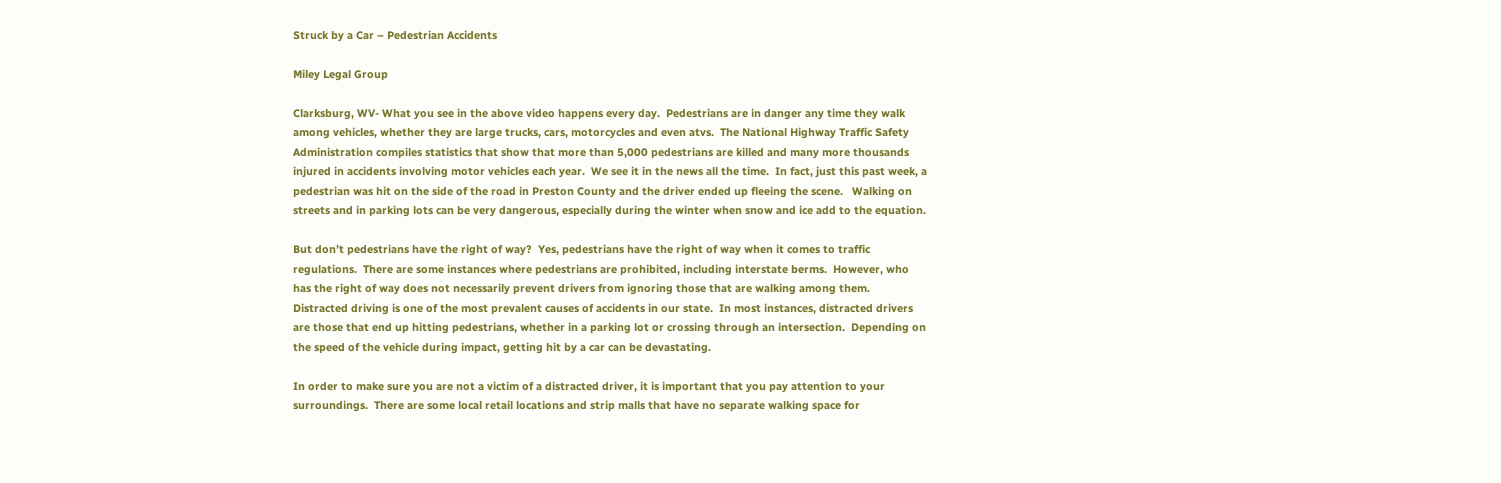Struck by a Car – Pedestrian Accidents

Miley Legal Group

Clarksburg, WV- What you see in the above video happens every day.  Pedestrians are in danger any time they walk among vehicles, whether they are large trucks, cars, motorcycles and even atvs.  The National Highway Traffic Safety Administration compiles statistics that show that more than 5,000 pedestrians are killed and many more thousands injured in accidents involving motor vehicles each year.  We see it in the news all the time.  In fact, just this past week, a pedestrian was hit on the side of the road in Preston County and the driver ended up fleeing the scene.   Walking on streets and in parking lots can be very dangerous, especially during the winter when snow and ice add to the equation.

But don’t pedestrians have the right of way?  Yes, pedestrians have the right of way when it comes to traffic regulations.  There are some instances where pedestrians are prohibited, including interstate berms.  However, who has the right of way does not necessarily prevent drivers from ignoring those that are walking among them.  Distracted driving is one of the most prevalent causes of accidents in our state.  In most instances, distracted drivers are those that end up hitting pedestrians, whether in a parking lot or crossing through an intersection.  Depending on the speed of the vehicle during impact, getting hit by a car can be devastating.

In order to make sure you are not a victim of a distracted driver, it is important that you pay attention to your surroundings.  There are some local retail locations and strip malls that have no separate walking space for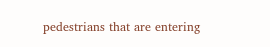pedestrians that are entering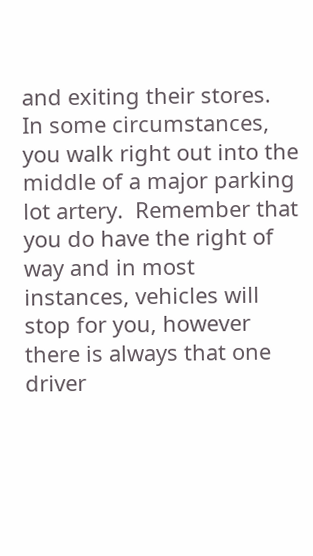and exiting their stores.  In some circumstances, you walk right out into the middle of a major parking lot artery.  Remember that you do have the right of way and in most instances, vehicles will stop for you, however there is always that one driver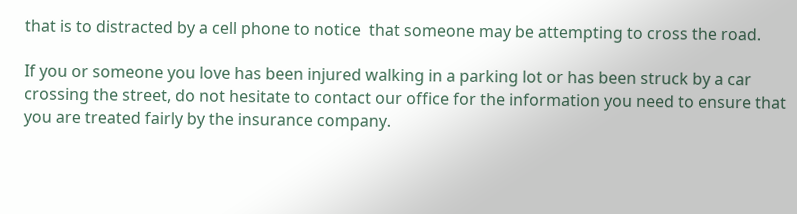that is to distracted by a cell phone to notice  that someone may be attempting to cross the road.

If you or someone you love has been injured walking in a parking lot or has been struck by a car crossing the street, do not hesitate to contact our office for the information you need to ensure that you are treated fairly by the insurance company.